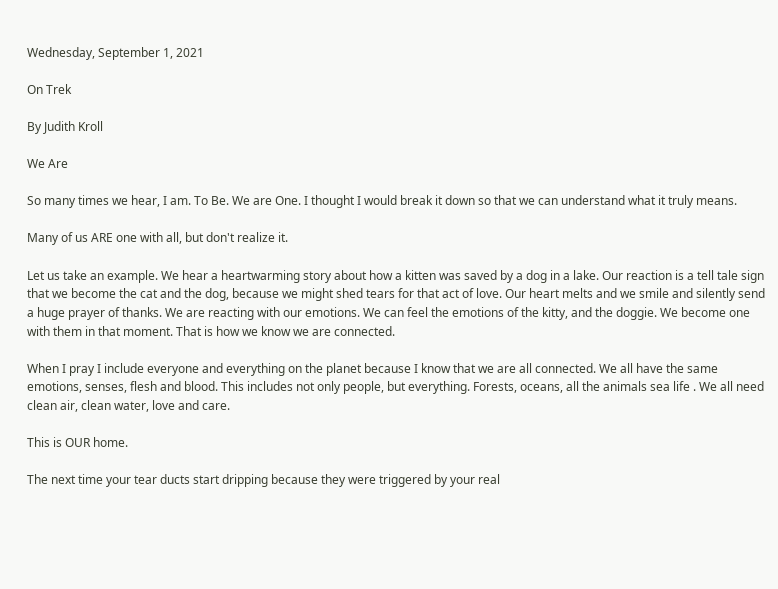Wednesday, September 1, 2021

On Trek

By Judith Kroll

We Are

So many times we hear, I am. To Be. We are One. I thought I would break it down so that we can understand what it truly means.

Many of us ARE one with all, but don't realize it.

Let us take an example. We hear a heartwarming story about how a kitten was saved by a dog in a lake. Our reaction is a tell tale sign that we become the cat and the dog, because we might shed tears for that act of love. Our heart melts and we smile and silently send a huge prayer of thanks. We are reacting with our emotions. We can feel the emotions of the kitty, and the doggie. We become one with them in that moment. That is how we know we are connected.

When I pray I include everyone and everything on the planet because I know that we are all connected. We all have the same emotions, senses, flesh and blood. This includes not only people, but everything. Forests, oceans, all the animals sea life . We all need clean air, clean water, love and care.

This is OUR home.

The next time your tear ducts start dripping because they were triggered by your real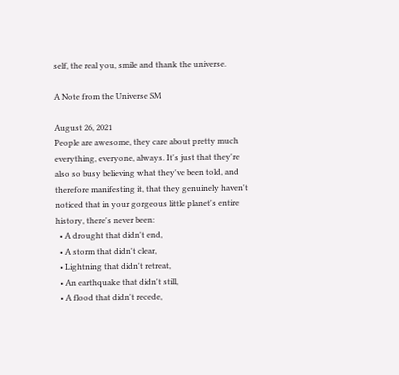self, the real you, smile and thank the universe.

A Note from the Universe SM

August 26, 2021
People are awesome, they care about pretty much everything, everyone, always. It's just that they're also so busy believing what they've been told, and therefore manifesting it, that they genuinely haven't noticed that in your gorgeous little planet's entire history, there's never been:
  • A drought that didn't end,
  • A storm that didn't clear,
  • Lightning that didn't retreat,
  • An earthquake that didn't still,
  • A flood that didn't recede,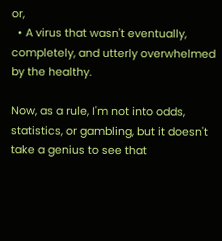or,
  • A virus that wasn't eventually, completely, and utterly overwhelmed by the healthy.

Now, as a rule, I'm not into odds, statistics, or gambling, but it doesn't take a genius to see that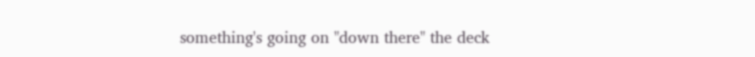something's going on "down there" the deck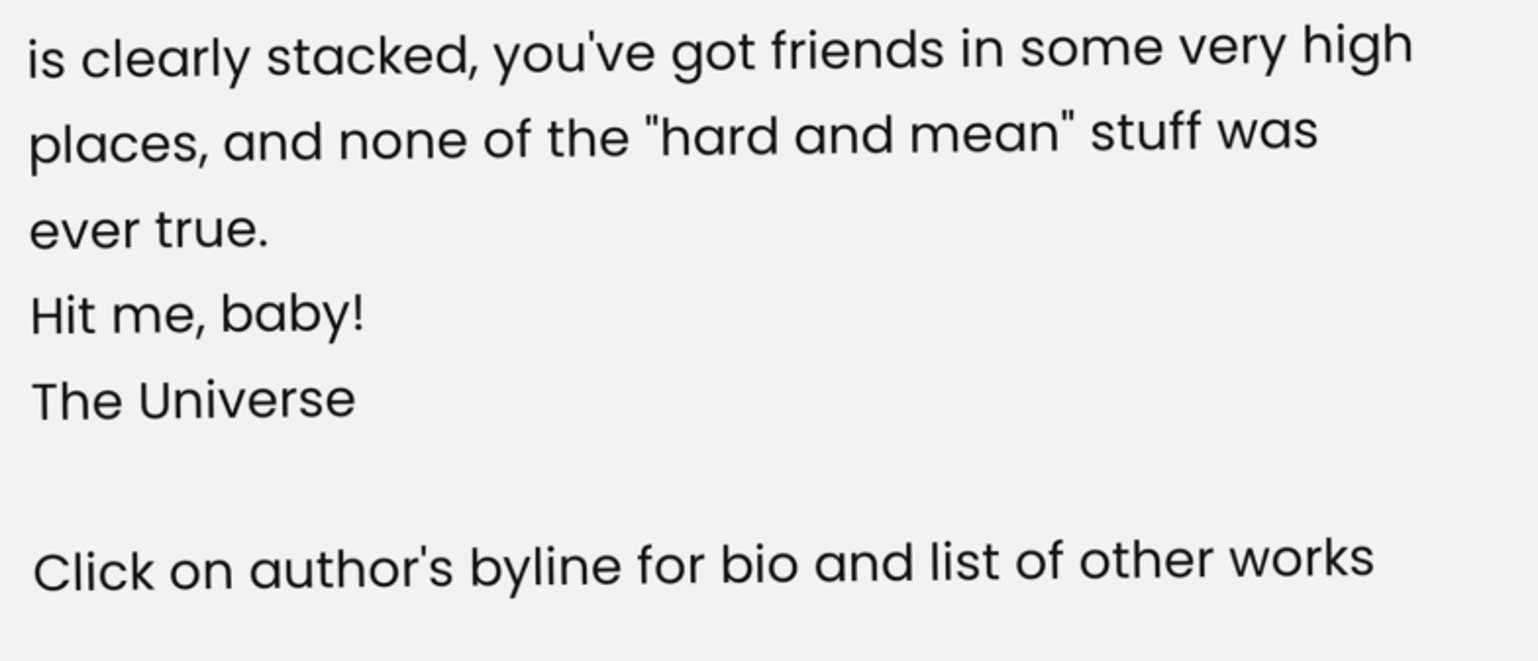is clearly stacked, you've got friends in some very high places, and none of the "hard and mean" stuff was ever true.
Hit me, baby!
The Universe

Click on author's byline for bio and list of other works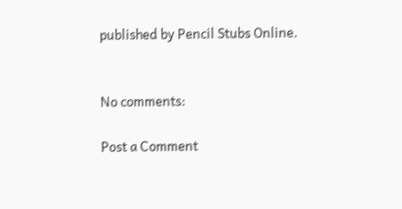published by Pencil Stubs Online.


No comments:

Post a Comment